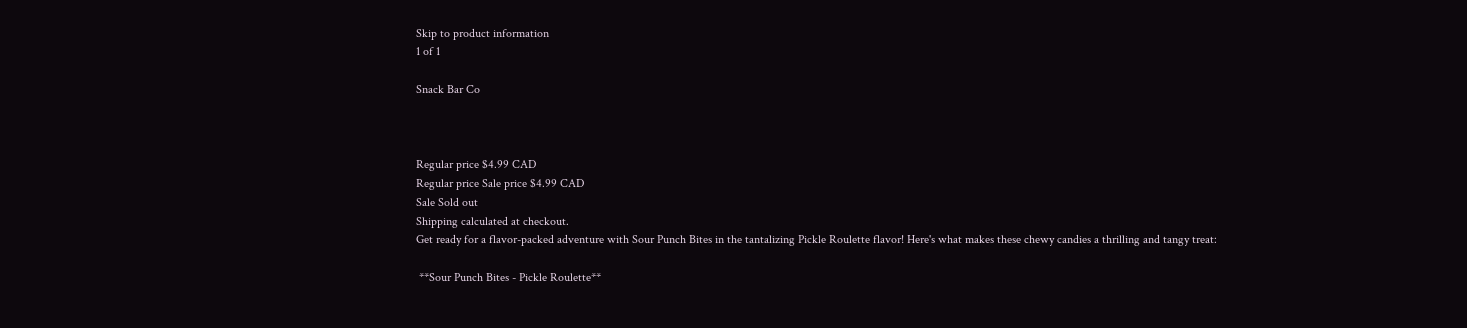Skip to product information
1 of 1

Snack Bar Co



Regular price $4.99 CAD
Regular price Sale price $4.99 CAD
Sale Sold out
Shipping calculated at checkout.
Get ready for a flavor-packed adventure with Sour Punch Bites in the tantalizing Pickle Roulette flavor! Here's what makes these chewy candies a thrilling and tangy treat:

 **Sour Punch Bites - Pickle Roulette**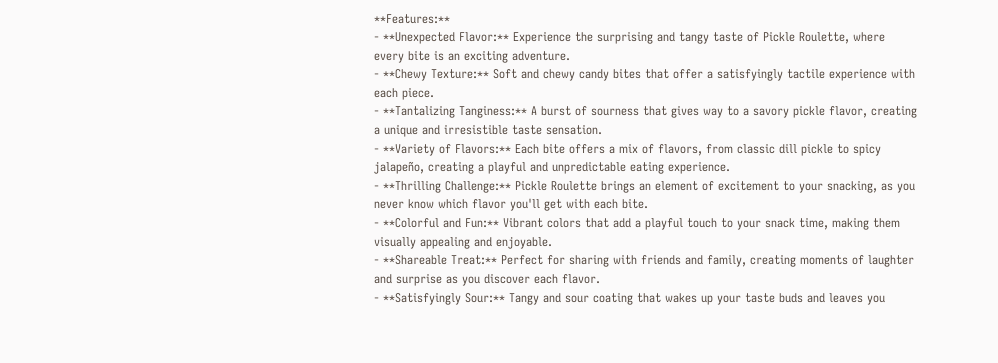**Features:**
- **Unexpected Flavor:** Experience the surprising and tangy taste of Pickle Roulette, where every bite is an exciting adventure.
- **Chewy Texture:** Soft and chewy candy bites that offer a satisfyingly tactile experience with each piece.
- **Tantalizing Tanginess:** A burst of sourness that gives way to a savory pickle flavor, creating a unique and irresistible taste sensation.
- **Variety of Flavors:** Each bite offers a mix of flavors, from classic dill pickle to spicy jalapeño, creating a playful and unpredictable eating experience.
- **Thrilling Challenge:** Pickle Roulette brings an element of excitement to your snacking, as you never know which flavor you'll get with each bite.
- **Colorful and Fun:** Vibrant colors that add a playful touch to your snack time, making them visually appealing and enjoyable.
- **Shareable Treat:** Perfect for sharing with friends and family, creating moments of laughter and surprise as you discover each flavor.
- **Satisfyingly Sour:** Tangy and sour coating that wakes up your taste buds and leaves you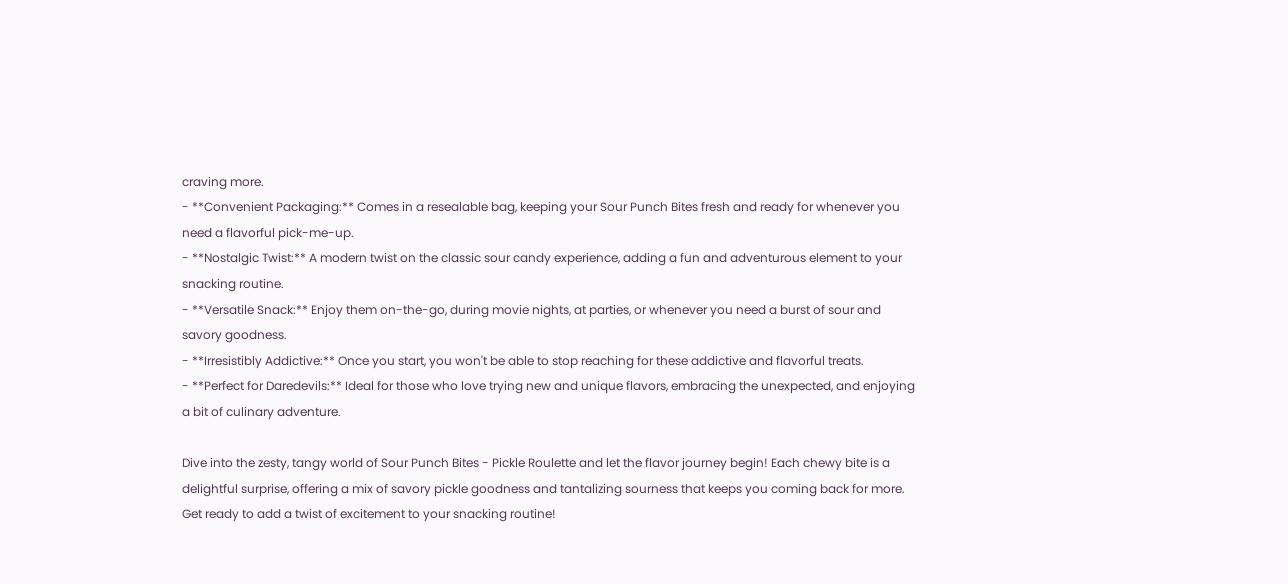craving more.
- **Convenient Packaging:** Comes in a resealable bag, keeping your Sour Punch Bites fresh and ready for whenever you need a flavorful pick-me-up.
- **Nostalgic Twist:** A modern twist on the classic sour candy experience, adding a fun and adventurous element to your snacking routine.
- **Versatile Snack:** Enjoy them on-the-go, during movie nights, at parties, or whenever you need a burst of sour and savory goodness.
- **Irresistibly Addictive:** Once you start, you won't be able to stop reaching for these addictive and flavorful treats.
- **Perfect for Daredevils:** Ideal for those who love trying new and unique flavors, embracing the unexpected, and enjoying a bit of culinary adventure.

Dive into the zesty, tangy world of Sour Punch Bites - Pickle Roulette and let the flavor journey begin! Each chewy bite is a delightful surprise, offering a mix of savory pickle goodness and tantalizing sourness that keeps you coming back for more. Get ready to add a twist of excitement to your snacking routine!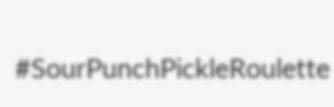#SourPunchPickleRoulette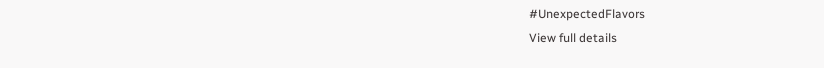#UnexpectedFlavors
View full details